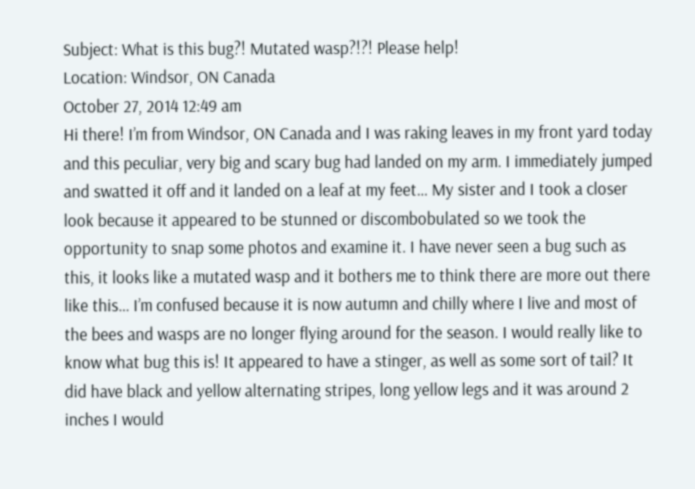Subject: What is this bug?! Mutated wasp?!?! Please help!
Location: Windsor, ON Canada
October 27, 2014 12:49 am
Hi there! I’m from Windsor, ON Canada and I was raking leaves in my front yard today and this peculiar, very big and scary bug had landed on my arm. I immediately jumped and swatted it off and it landed on a leaf at my feet… My sister and I took a closer look because it appeared to be stunned or discombobulated so we took the opportunity to snap some photos and examine it. I have never seen a bug such as this, it looks like a mutated wasp and it bothers me to think there are more out there like this… I’m confused because it is now autumn and chilly where I live and most of the bees and wasps are no longer flying around for the season. I would really like to know what bug this is! It appeared to have a stinger, as well as some sort of tail? It did have black and yellow alternating stripes, long yellow legs and it was around 2 inches I would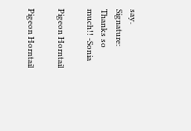say.
Signature: Thanks so much!! -Sonia

Pigeon Horntail

Pigeon Horntail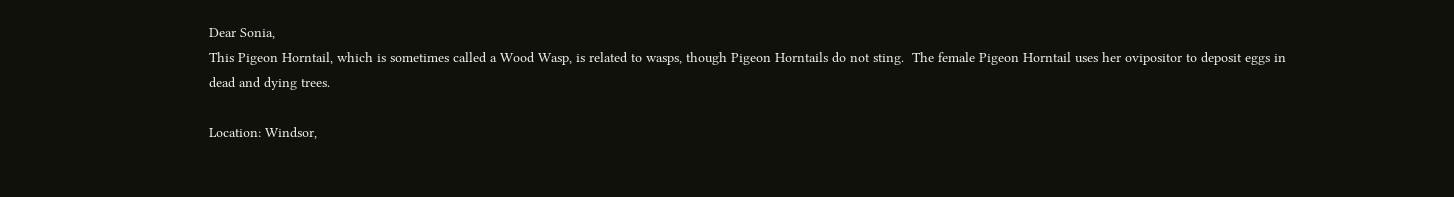Dear Sonia,
This Pigeon Horntail, which is sometimes called a Wood Wasp, is related to wasps, though Pigeon Horntails do not sting.  The female Pigeon Horntail uses her ovipositor to deposit eggs in dead and dying trees.

Location: Windsor,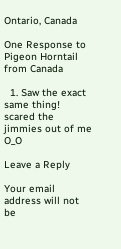Ontario, Canada

One Response to Pigeon Horntail from Canada

  1. Saw the exact same thing! scared the jimmies out of me O_O

Leave a Reply

Your email address will not be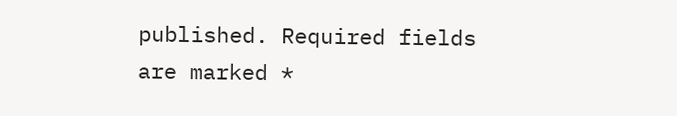published. Required fields are marked *